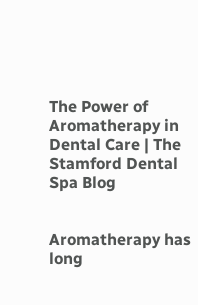The Power of Aromatherapy in Dental Care | The Stamford Dental Spa Blog


Aromatherapy has long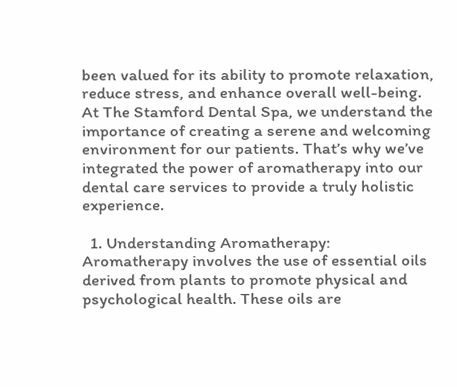been valued for its ability to promote relaxation, reduce stress, and enhance overall well-being. At The Stamford Dental Spa, we understand the importance of creating a serene and welcoming environment for our patients. That’s why we’ve integrated the power of aromatherapy into our dental care services to provide a truly holistic experience.

  1. Understanding Aromatherapy: Aromatherapy involves the use of essential oils derived from plants to promote physical and psychological health. These oils are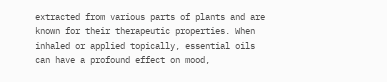extracted from various parts of plants and are known for their therapeutic properties. When inhaled or applied topically, essential oils can have a profound effect on mood,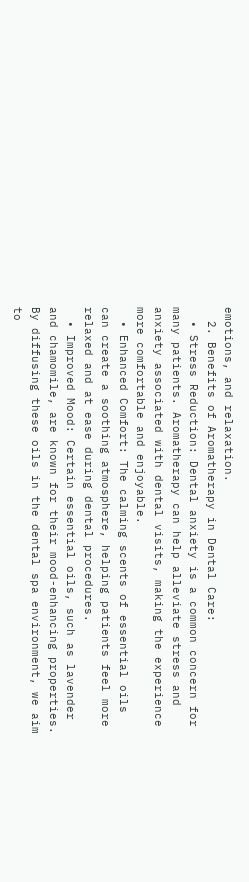emotions, and relaxation.
  2. Benefits of Aromatherapy in Dental Care:
  • Stress Reduction: Dental anxiety is a common concern for many patients. Aromatherapy can help alleviate stress and anxiety associated with dental visits, making the experience more comfortable and enjoyable.
  • Enhanced Comfort: The calming scents of essential oils can create a soothing atmosphere, helping patients feel more relaxed and at ease during dental procedures.
  • Improved Mood: Certain essential oils, such as lavender and chamomile, are known for their mood-enhancing properties. By diffusing these oils in the dental spa environment, we aim to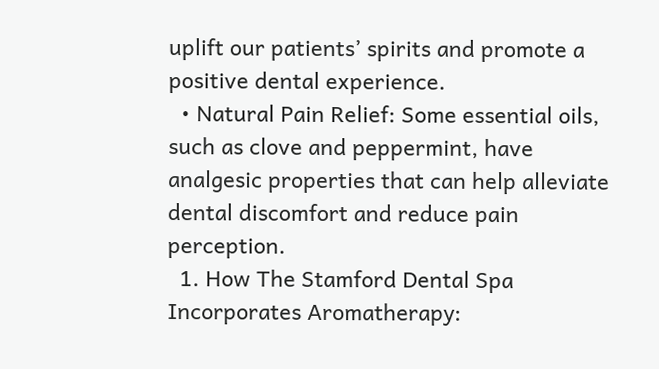uplift our patients’ spirits and promote a positive dental experience.
  • Natural Pain Relief: Some essential oils, such as clove and peppermint, have analgesic properties that can help alleviate dental discomfort and reduce pain perception.
  1. How The Stamford Dental Spa Incorporates Aromatherapy: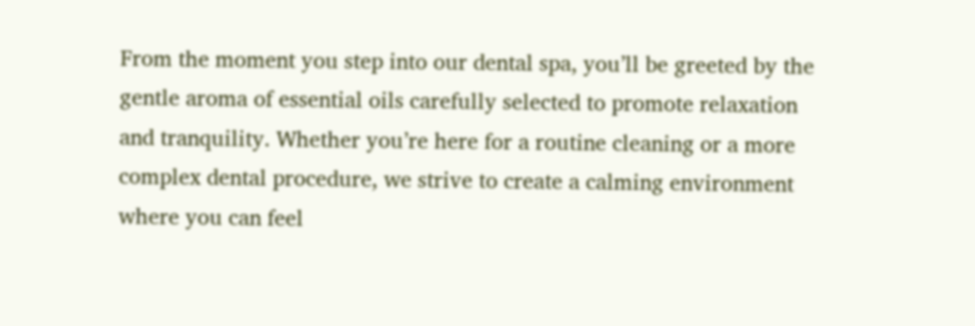From the moment you step into our dental spa, you’ll be greeted by the gentle aroma of essential oils carefully selected to promote relaxation and tranquility. Whether you’re here for a routine cleaning or a more complex dental procedure, we strive to create a calming environment where you can feel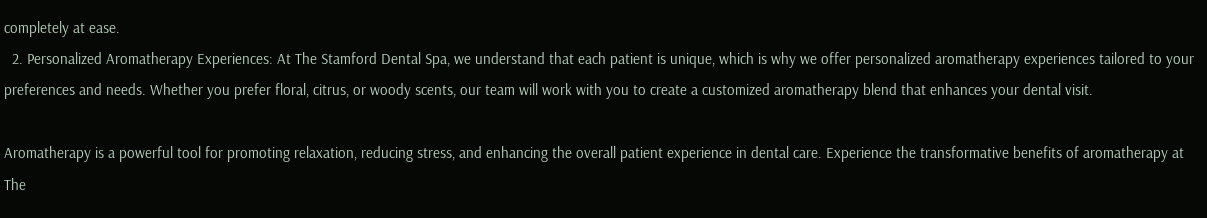completely at ease.
  2. Personalized Aromatherapy Experiences: At The Stamford Dental Spa, we understand that each patient is unique, which is why we offer personalized aromatherapy experiences tailored to your preferences and needs. Whether you prefer floral, citrus, or woody scents, our team will work with you to create a customized aromatherapy blend that enhances your dental visit.

Aromatherapy is a powerful tool for promoting relaxation, reducing stress, and enhancing the overall patient experience in dental care. Experience the transformative benefits of aromatherapy at The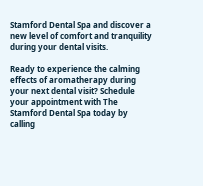Stamford Dental Spa and discover a new level of comfort and tranquility during your dental visits.

Ready to experience the calming effects of aromatherapy during your next dental visit? Schedule your appointment with The Stamford Dental Spa today by calling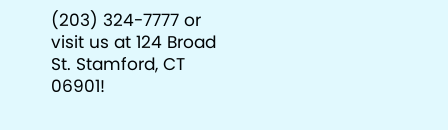(203) 324-7777 or visit us at 124 Broad St. Stamford, CT 06901!